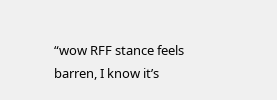“wow RFF stance feels barren, I know it’s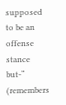supposed to be an offense stance but-“ (remembers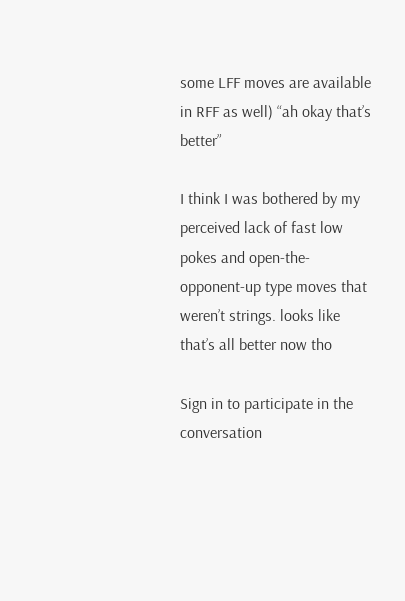some LFF moves are available in RFF as well) “ah okay that’s better”

I think I was bothered by my perceived lack of fast low pokes and open-the-opponent-up type moves that weren’t strings. looks like that’s all better now tho

Sign in to participate in the conversation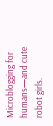Microblogging for humans—and cute robot girls.